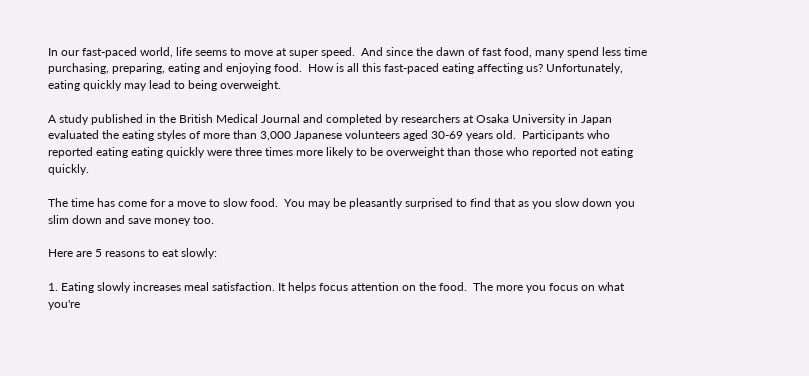In our fast-paced world, life seems to move at super speed.  And since the dawn of fast food, many spend less time purchasing, preparing, eating and enjoying food.  How is all this fast-paced eating affecting us? Unfortunately, eating quickly may lead to being overweight.

A study published in the British Medical Journal and completed by researchers at Osaka University in Japan evaluated the eating styles of more than 3,000 Japanese volunteers aged 30-69 years old.  Participants who reported eating eating quickly were three times more likely to be overweight than those who reported not eating quickly.

The time has come for a move to slow food.  You may be pleasantly surprised to find that as you slow down you slim down and save money too.

Here are 5 reasons to eat slowly:

1. Eating slowly increases meal satisfaction. It helps focus attention on the food.  The more you focus on what you're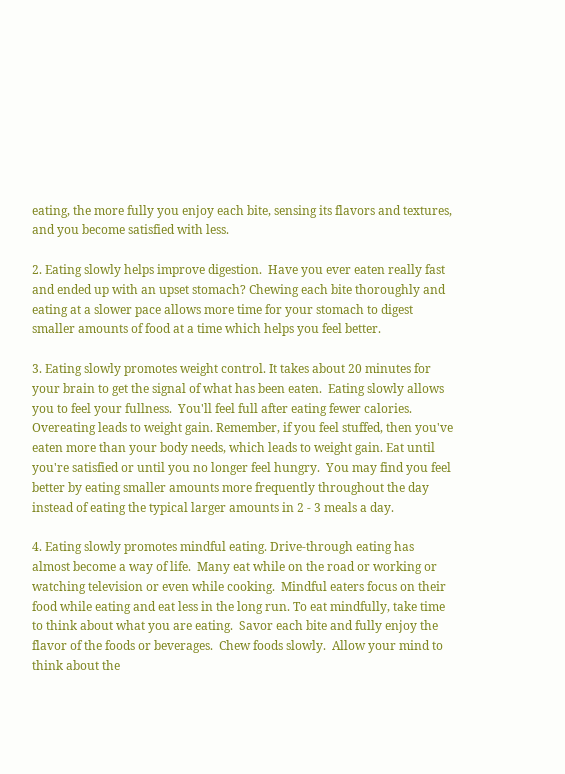eating, the more fully you enjoy each bite, sensing its flavors and textures, and you become satisfied with less.

2. Eating slowly helps improve digestion.  Have you ever eaten really fast and ended up with an upset stomach? Chewing each bite thoroughly and eating at a slower pace allows more time for your stomach to digest smaller amounts of food at a time which helps you feel better.

3. Eating slowly promotes weight control. It takes about 20 minutes for your brain to get the signal of what has been eaten.  Eating slowly allows you to feel your fullness.  You'll feel full after eating fewer calories. Overeating leads to weight gain. Remember, if you feel stuffed, then you've eaten more than your body needs, which leads to weight gain. Eat until you're satisfied or until you no longer feel hungry.  You may find you feel better by eating smaller amounts more frequently throughout the day instead of eating the typical larger amounts in 2 - 3 meals a day.

4. Eating slowly promotes mindful eating. Drive-through eating has almost become a way of life.  Many eat while on the road or working or watching television or even while cooking.  Mindful eaters focus on their food while eating and eat less in the long run. To eat mindfully, take time to think about what you are eating.  Savor each bite and fully enjoy the flavor of the foods or beverages.  Chew foods slowly.  Allow your mind to think about the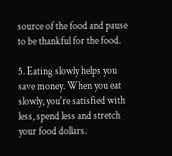source of the food and pause to be thankful for the food.

5. Eating slowly helps you save money. When you eat slowly, you're satisfied with less, spend less and stretch your food dollars.